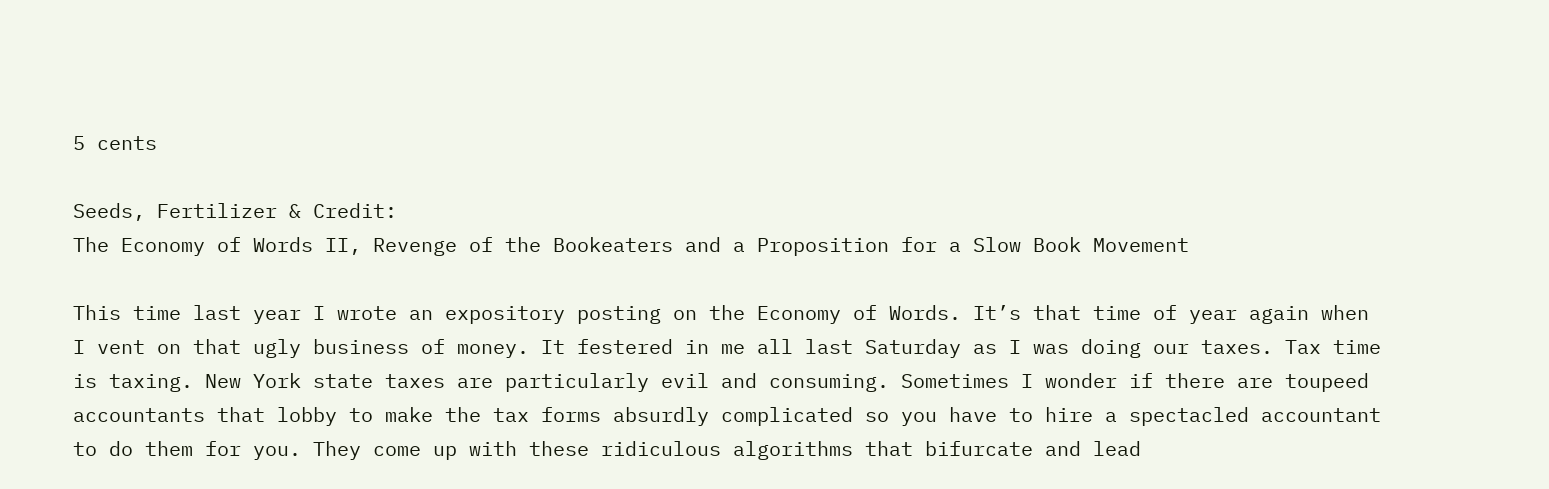5 cents

Seeds, Fertilizer & Credit:
The Economy of Words II, Revenge of the Bookeaters and a Proposition for a Slow Book Movement

This time last year I wrote an expository posting on the Economy of Words. It’s that time of year again when I vent on that ugly business of money. It festered in me all last Saturday as I was doing our taxes. Tax time is taxing. New York state taxes are particularly evil and consuming. Sometimes I wonder if there are toupeed accountants that lobby to make the tax forms absurdly complicated so you have to hire a spectacled accountant to do them for you. They come up with these ridiculous algorithms that bifurcate and lead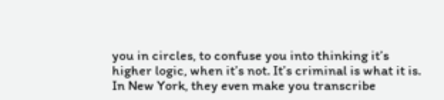you in circles, to confuse you into thinking it’s higher logic, when it’s not. It’s criminal is what it is. In New York, they even make you transcribe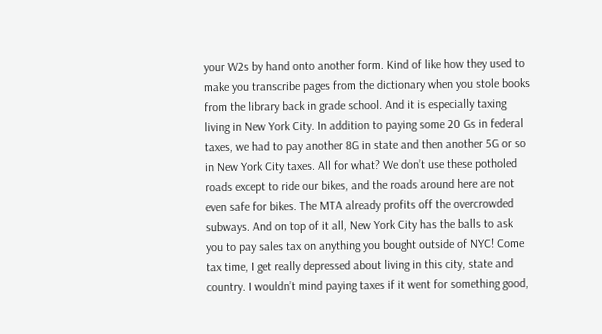your W2s by hand onto another form. Kind of like how they used to make you transcribe pages from the dictionary when you stole books from the library back in grade school. And it is especially taxing living in New York City. In addition to paying some 20 Gs in federal taxes, we had to pay another 8G in state and then another 5G or so in New York City taxes. All for what? We don’t use these potholed roads except to ride our bikes, and the roads around here are not even safe for bikes. The MTA already profits off the overcrowded subways. And on top of it all, New York City has the balls to ask you to pay sales tax on anything you bought outside of NYC! Come tax time, I get really depressed about living in this city, state and country. I wouldn’t mind paying taxes if it went for something good,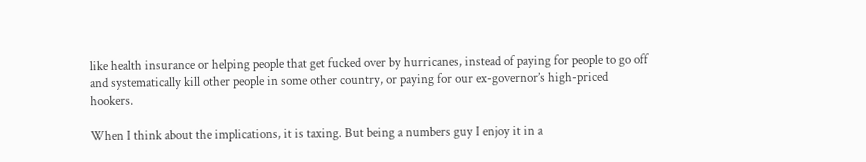like health insurance or helping people that get fucked over by hurricanes, instead of paying for people to go off and systematically kill other people in some other country, or paying for our ex-governor’s high-priced hookers.

When I think about the implications, it is taxing. But being a numbers guy I enjoy it in a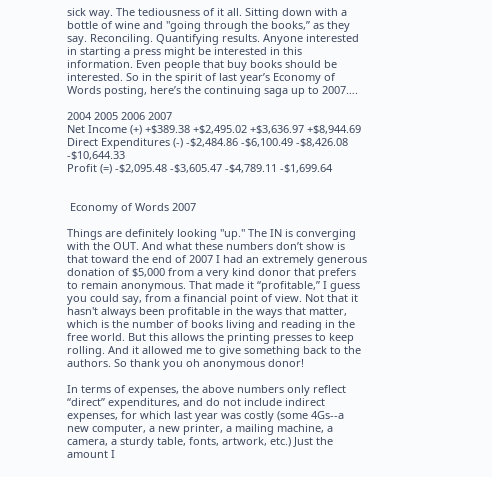sick way. The tediousness of it all. Sitting down with a bottle of wine and "going through the books,” as they say. Reconciling. Quantifying results. Anyone interested in starting a press might be interested in this information. Even people that buy books should be interested. So in the spirit of last year’s Economy of Words posting, here’s the continuing saga up to 2007….

2004 2005 2006 2007
Net Income (+) +$389.38 +$2,495.02 +$3,636.97 +$8,944.69
Direct Expenditures (-) -$2,484.86 -$6,100.49 -$8,426.08 -$10,644.33
Profit (=) -$2,095.48 -$3,605.47 -$4,789.11 -$1,699.64


 Economy of Words 2007

Things are definitely looking "up." The IN is converging with the OUT. And what these numbers don’t show is that toward the end of 2007 I had an extremely generous donation of $5,000 from a very kind donor that prefers to remain anonymous. That made it “profitable,” I guess you could say, from a financial point of view. Not that it hasn't always been profitable in the ways that matter, which is the number of books living and reading in the free world. But this allows the printing presses to keep rolling. And it allowed me to give something back to the authors. So thank you oh anonymous donor!

In terms of expenses, the above numbers only reflect “direct” expenditures, and do not include indirect expenses, for which last year was costly (some 4Gs--a new computer, a new printer, a mailing machine, a camera, a sturdy table, fonts, artwork, etc.) Just the amount I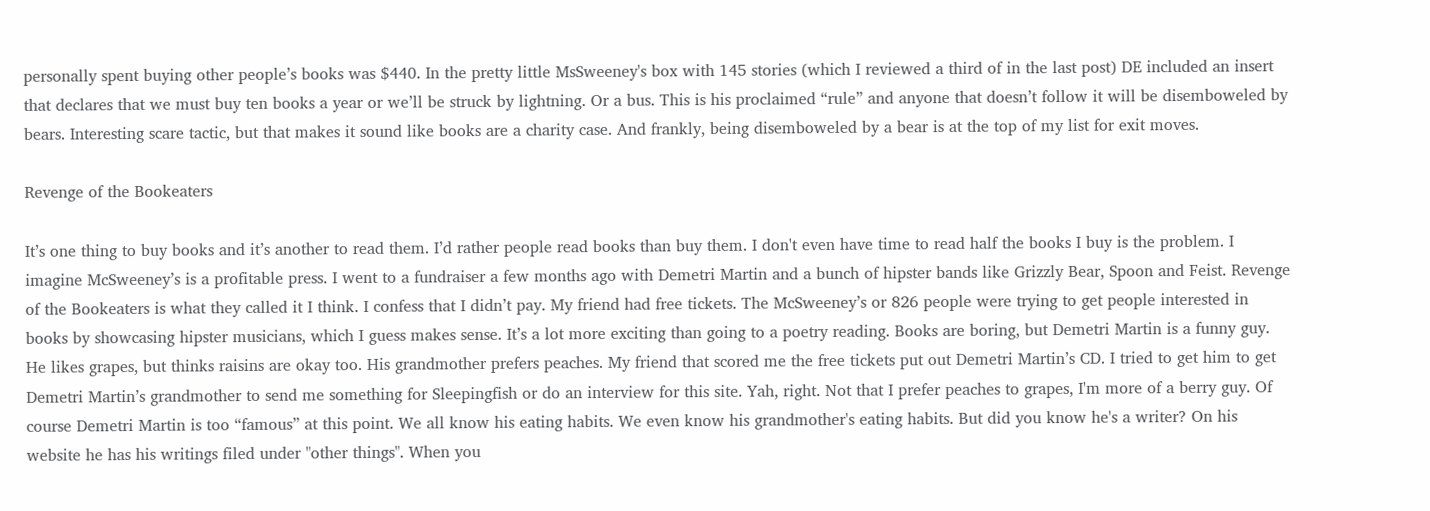personally spent buying other people’s books was $440. In the pretty little MsSweeney's box with 145 stories (which I reviewed a third of in the last post) DE included an insert that declares that we must buy ten books a year or we’ll be struck by lightning. Or a bus. This is his proclaimed “rule” and anyone that doesn’t follow it will be disemboweled by bears. Interesting scare tactic, but that makes it sound like books are a charity case. And frankly, being disemboweled by a bear is at the top of my list for exit moves.

Revenge of the Bookeaters

It’s one thing to buy books and it’s another to read them. I’d rather people read books than buy them. I don't even have time to read half the books I buy is the problem. I imagine McSweeney’s is a profitable press. I went to a fundraiser a few months ago with Demetri Martin and a bunch of hipster bands like Grizzly Bear, Spoon and Feist. Revenge of the Bookeaters is what they called it I think. I confess that I didn’t pay. My friend had free tickets. The McSweeney’s or 826 people were trying to get people interested in books by showcasing hipster musicians, which I guess makes sense. It’s a lot more exciting than going to a poetry reading. Books are boring, but Demetri Martin is a funny guy. He likes grapes, but thinks raisins are okay too. His grandmother prefers peaches. My friend that scored me the free tickets put out Demetri Martin’s CD. I tried to get him to get Demetri Martin’s grandmother to send me something for Sleepingfish or do an interview for this site. Yah, right. Not that I prefer peaches to grapes, I'm more of a berry guy. Of course Demetri Martin is too “famous” at this point. We all know his eating habits. We even know his grandmother's eating habits. But did you know he's a writer? On his website he has his writings filed under "other things". When you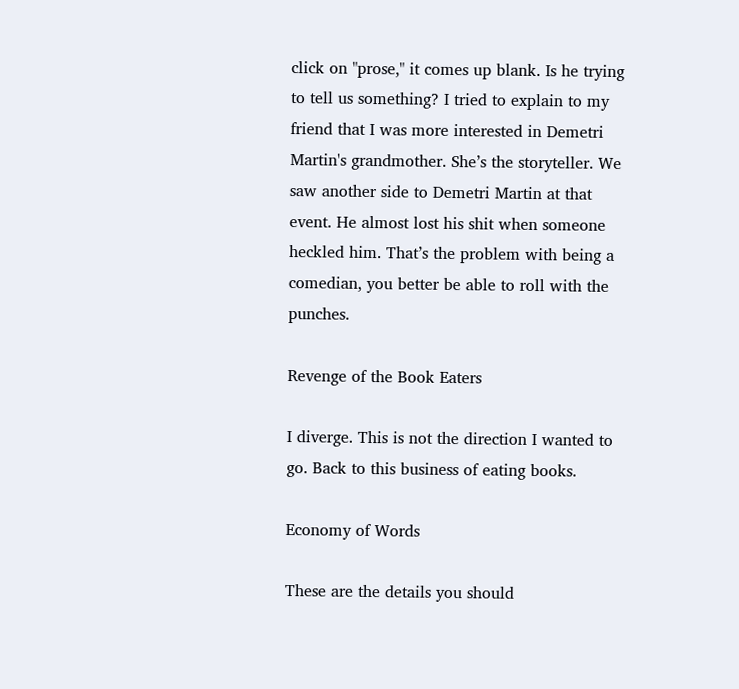click on "prose," it comes up blank. Is he trying to tell us something? I tried to explain to my friend that I was more interested in Demetri Martin's grandmother. She’s the storyteller. We saw another side to Demetri Martin at that event. He almost lost his shit when someone heckled him. That’s the problem with being a comedian, you better be able to roll with the punches.

Revenge of the Book Eaters

I diverge. This is not the direction I wanted to go. Back to this business of eating books.

Economy of Words

These are the details you should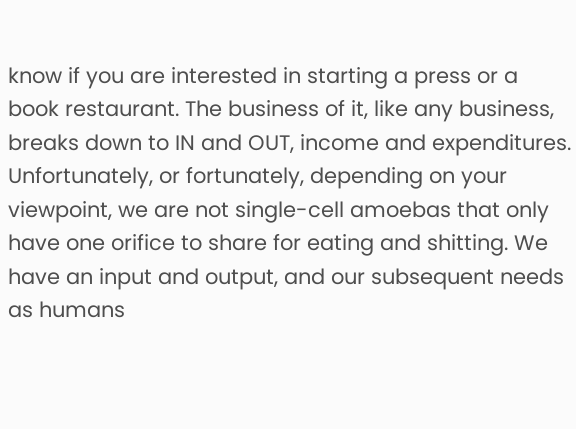know if you are interested in starting a press or a book restaurant. The business of it, like any business, breaks down to IN and OUT, income and expenditures. Unfortunately, or fortunately, depending on your viewpoint, we are not single-cell amoebas that only have one orifice to share for eating and shitting. We have an input and output, and our subsequent needs as humans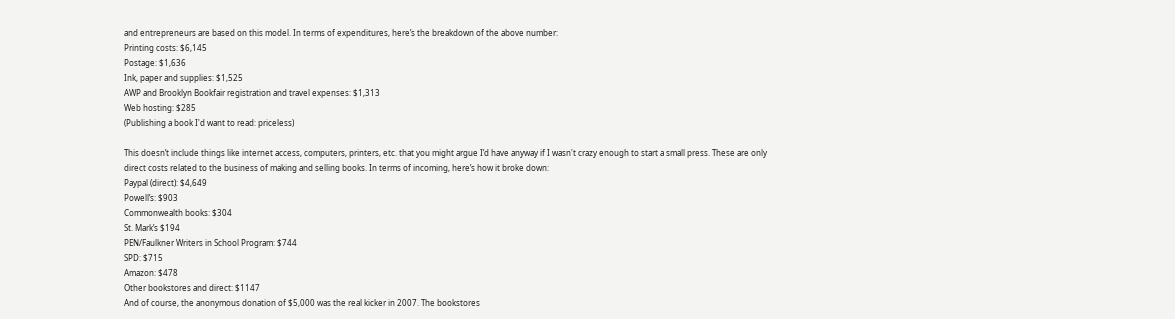and entrepreneurs are based on this model. In terms of expenditures, here’s the breakdown of the above number:
Printing costs: $6,145
Postage: $1,636
Ink, paper and supplies: $1,525
AWP and Brooklyn Bookfair registration and travel expenses: $1,313
Web hosting: $285
(Publishing a book I'd want to read: priceless)

This doesn’t include things like internet access, computers, printers, etc. that you might argue I’d have anyway if I wasn't crazy enough to start a small press. These are only direct costs related to the business of making and selling books. In terms of incoming, here’s how it broke down:
Paypal (direct): $4,649
Powell’s: $903
Commonwealth books: $304
St. Mark’s $194
PEN/Faulkner Writers in School Program: $744
SPD: $715
Amazon: $478
Other bookstores and direct: $1147
And of course, the anonymous donation of $5,000 was the real kicker in 2007. The bookstores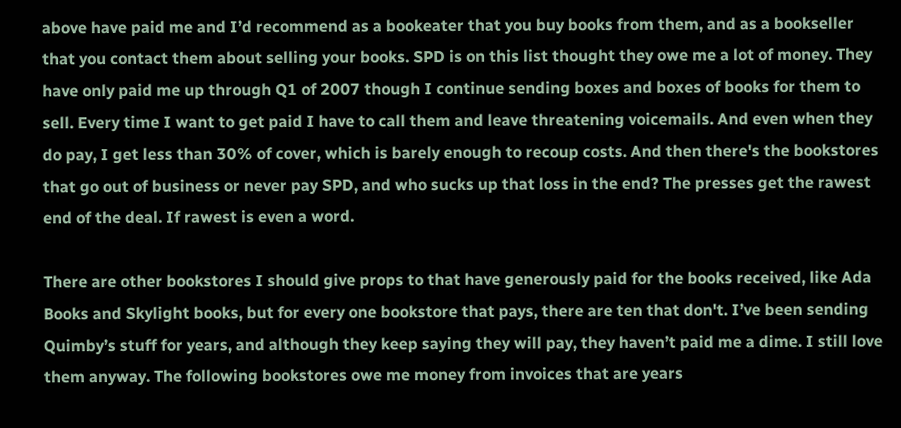above have paid me and I’d recommend as a bookeater that you buy books from them, and as a bookseller that you contact them about selling your books. SPD is on this list thought they owe me a lot of money. They have only paid me up through Q1 of 2007 though I continue sending boxes and boxes of books for them to sell. Every time I want to get paid I have to call them and leave threatening voicemails. And even when they do pay, I get less than 30% of cover, which is barely enough to recoup costs. And then there's the bookstores that go out of business or never pay SPD, and who sucks up that loss in the end? The presses get the rawest end of the deal. If rawest is even a word.

There are other bookstores I should give props to that have generously paid for the books received, like Ada Books and Skylight books, but for every one bookstore that pays, there are ten that don't. I’ve been sending Quimby’s stuff for years, and although they keep saying they will pay, they haven’t paid me a dime. I still love them anyway. The following bookstores owe me money from invoices that are years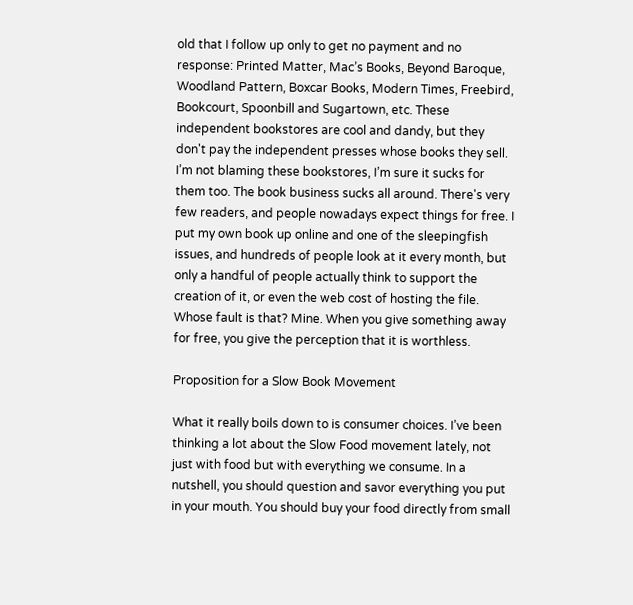old that I follow up only to get no payment and no response: Printed Matter, Mac’s Books, Beyond Baroque, Woodland Pattern, Boxcar Books, Modern Times, Freebird, Bookcourt, Spoonbill and Sugartown, etc. These independent bookstores are cool and dandy, but they don't pay the independent presses whose books they sell. I’m not blaming these bookstores, I’m sure it sucks for them too. The book business sucks all around. There's very few readers, and people nowadays expect things for free. I put my own book up online and one of the sleepingfish issues, and hundreds of people look at it every month, but only a handful of people actually think to support the creation of it, or even the web cost of hosting the file. Whose fault is that? Mine. When you give something away for free, you give the perception that it is worthless.

Proposition for a Slow Book Movement

What it really boils down to is consumer choices. I’ve been thinking a lot about the Slow Food movement lately, not just with food but with everything we consume. In a nutshell, you should question and savor everything you put in your mouth. You should buy your food directly from small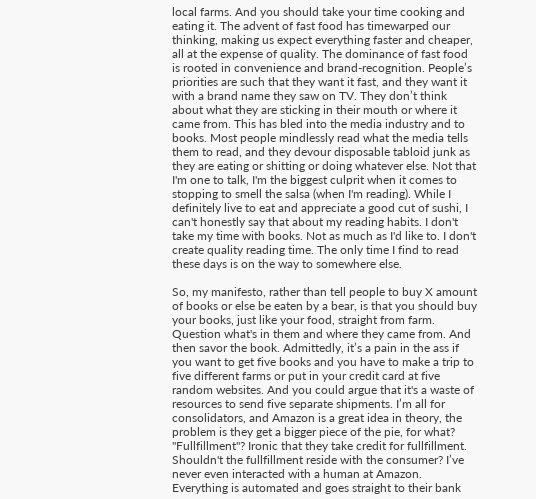local farms. And you should take your time cooking and eating it. The advent of fast food has timewarped our thinking, making us expect everything faster and cheaper, all at the expense of quality. The dominance of fast food is rooted in convenience and brand-recognition. People’s priorities are such that they want it fast, and they want it with a brand name they saw on TV. They don’t think about what they are sticking in their mouth or where it came from. This has bled into the media industry and to books. Most people mindlessly read what the media tells them to read, and they devour disposable tabloid junk as they are eating or shitting or doing whatever else. Not that I'm one to talk, I'm the biggest culprit when it comes to stopping to smell the salsa (when I'm reading). While I definitely live to eat and appreciate a good cut of sushi, I can't honestly say that about my reading habits. I don't take my time with books. Not as much as I'd like to. I don't create quality reading time. The only time I find to read these days is on the way to somewhere else.

So, my manifesto, rather than tell people to buy X amount of books or else be eaten by a bear, is that you should buy your books, just like your food, straight from farm. Question what's in them and where they came from. And then savor the book. Admittedly, it’s a pain in the ass if you want to get five books and you have to make a trip to five different farms or put in your credit card at five random websites. And you could argue that it's a waste of resources to send five separate shipments. I’m all for consolidators, and Amazon is a great idea in theory, the problem is they get a bigger piece of the pie, for what? "Fullfillment"? Ironic that they take credit for fullfillment. Shouldn't the fullfillment reside with the consumer? I’ve never even interacted with a human at Amazon. Everything is automated and goes straight to their bank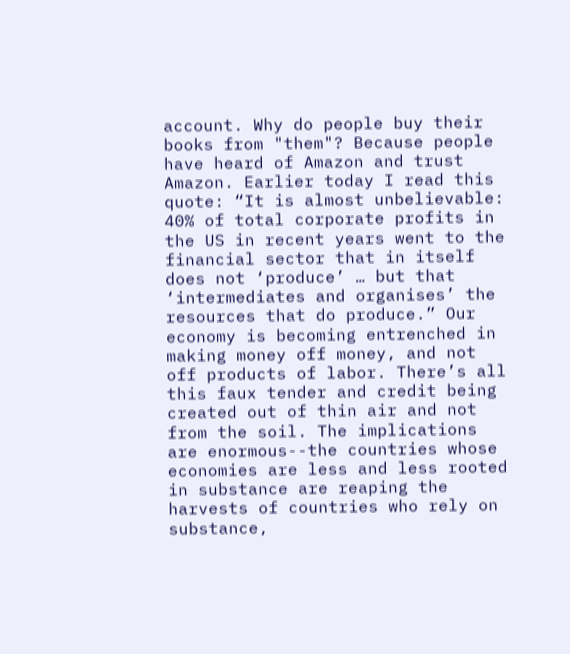account. Why do people buy their books from "them"? Because people have heard of Amazon and trust Amazon. Earlier today I read this quote: “It is almost unbelievable: 40% of total corporate profits in the US in recent years went to the financial sector that in itself does not ‘produce’ … but that ‘intermediates and organises’ the resources that do produce.” Our economy is becoming entrenched in making money off money, and not off products of labor. There’s all this faux tender and credit being created out of thin air and not from the soil. The implications are enormous--the countries whose economies are less and less rooted in substance are reaping the harvests of countries who rely on substance,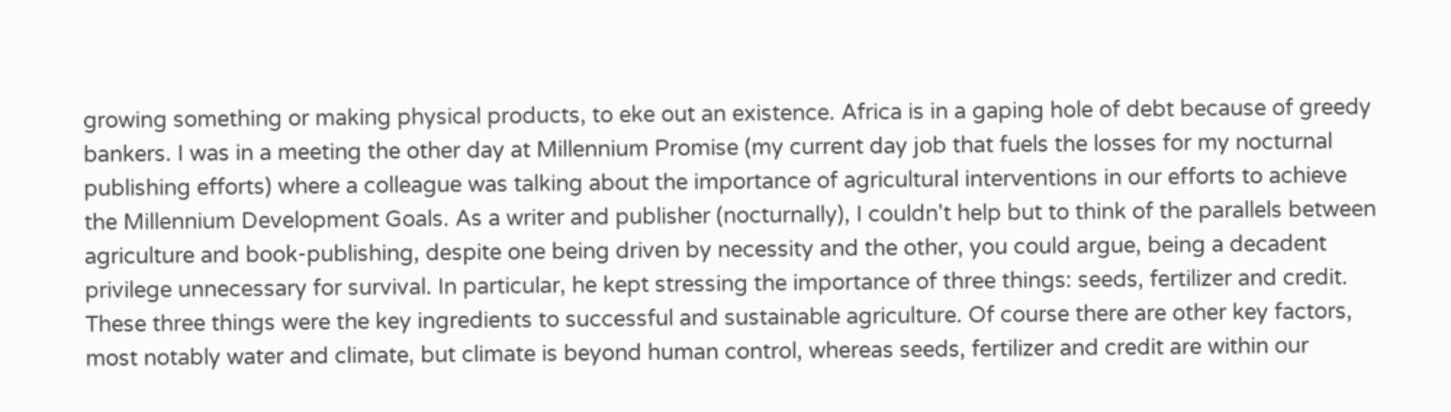growing something or making physical products, to eke out an existence. Africa is in a gaping hole of debt because of greedy bankers. I was in a meeting the other day at Millennium Promise (my current day job that fuels the losses for my nocturnal publishing efforts) where a colleague was talking about the importance of agricultural interventions in our efforts to achieve the Millennium Development Goals. As a writer and publisher (nocturnally), I couldn't help but to think of the parallels between agriculture and book-publishing, despite one being driven by necessity and the other, you could argue, being a decadent privilege unnecessary for survival. In particular, he kept stressing the importance of three things: seeds, fertilizer and credit. These three things were the key ingredients to successful and sustainable agriculture. Of course there are other key factors, most notably water and climate, but climate is beyond human control, whereas seeds, fertilizer and credit are within our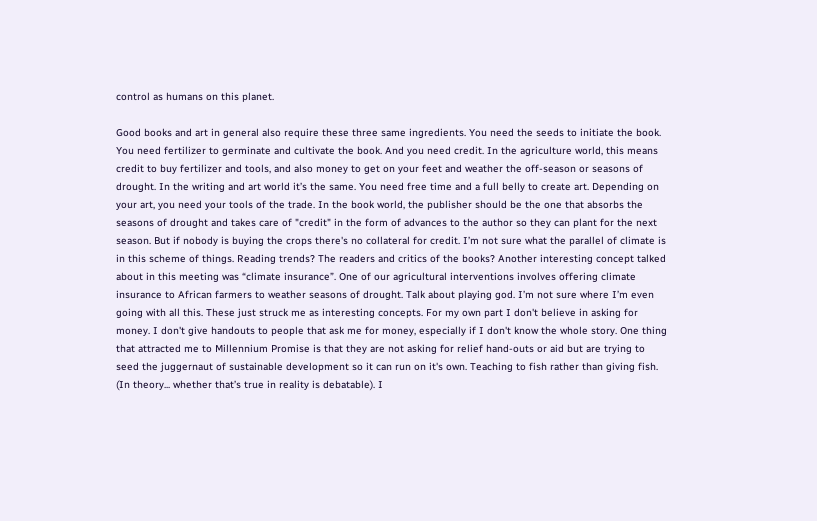control as humans on this planet.

Good books and art in general also require these three same ingredients. You need the seeds to initiate the book. You need fertilizer to germinate and cultivate the book. And you need credit. In the agriculture world, this means credit to buy fertilizer and tools, and also money to get on your feet and weather the off-season or seasons of drought. In the writing and art world it’s the same. You need free time and a full belly to create art. Depending on your art, you need your tools of the trade. In the book world, the publisher should be the one that absorbs the seasons of drought and takes care of "credit" in the form of advances to the author so they can plant for the next season. But if nobody is buying the crops there's no collateral for credit. I’m not sure what the parallel of climate is in this scheme of things. Reading trends? The readers and critics of the books? Another interesting concept talked about in this meeting was “climate insurance”. One of our agricultural interventions involves offering climate insurance to African farmers to weather seasons of drought. Talk about playing god. I’m not sure where I’m even going with all this. These just struck me as interesting concepts. For my own part I don't believe in asking for money. I don't give handouts to people that ask me for money, especially if I don't know the whole story. One thing that attracted me to Millennium Promise is that they are not asking for relief hand-outs or aid but are trying to seed the juggernaut of sustainable development so it can run on it's own. Teaching to fish rather than giving fish. (In theory... whether that’s true in reality is debatable). I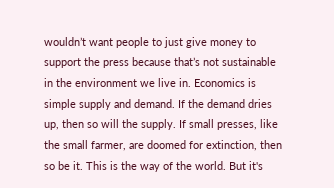wouldn’t want people to just give money to support the press because that’s not sustainable in the environment we live in. Economics is simple supply and demand. If the demand dries up, then so will the supply. If small presses, like the small farmer, are doomed for extinction, then so be it. This is the way of the world. But it's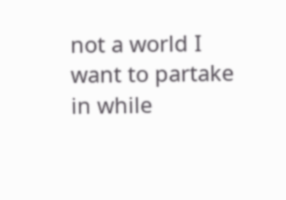not a world I want to partake in while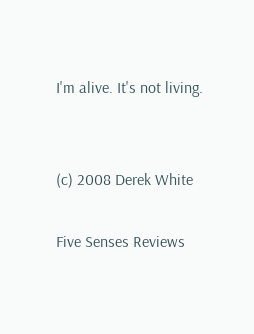I'm alive. It's not living.


(c) 2008 Derek White

Five Senses Reviews